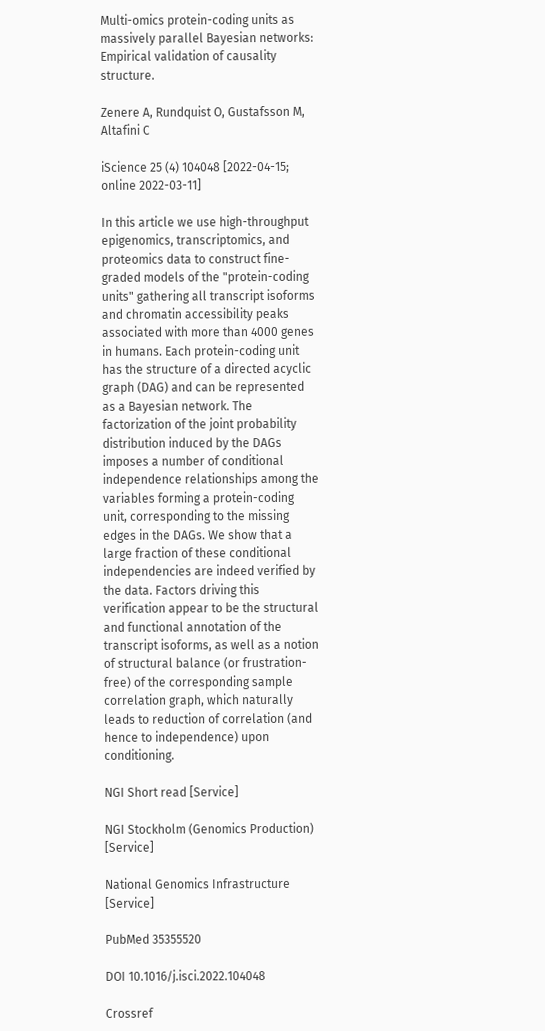Multi-omics protein-coding units as massively parallel Bayesian networks: Empirical validation of causality structure.

Zenere A, Rundquist O, Gustafsson M, Altafini C

iScience 25 (4) 104048 [2022-04-15; online 2022-03-11]

In this article we use high-throughput epigenomics, transcriptomics, and proteomics data to construct fine-graded models of the "protein-coding units" gathering all transcript isoforms and chromatin accessibility peaks associated with more than 4000 genes in humans. Each protein-coding unit has the structure of a directed acyclic graph (DAG) and can be represented as a Bayesian network. The factorization of the joint probability distribution induced by the DAGs imposes a number of conditional independence relationships among the variables forming a protein-coding unit, corresponding to the missing edges in the DAGs. We show that a large fraction of these conditional independencies are indeed verified by the data. Factors driving this verification appear to be the structural and functional annotation of the transcript isoforms, as well as a notion of structural balance (or frustration-free) of the corresponding sample correlation graph, which naturally leads to reduction of correlation (and hence to independence) upon conditioning.

NGI Short read [Service]

NGI Stockholm (Genomics Production) [Service]

National Genomics Infrastructure [Service]

PubMed 35355520

DOI 10.1016/j.isci.2022.104048

Crossref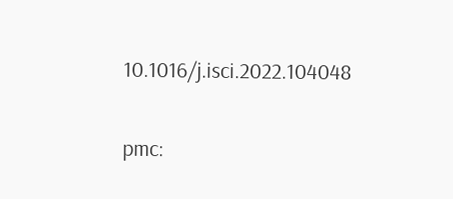10.1016/j.isci.2022.104048

pmc: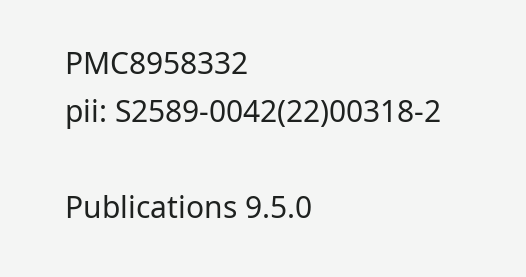PMC8958332
pii: S2589-0042(22)00318-2

Publications 9.5.0